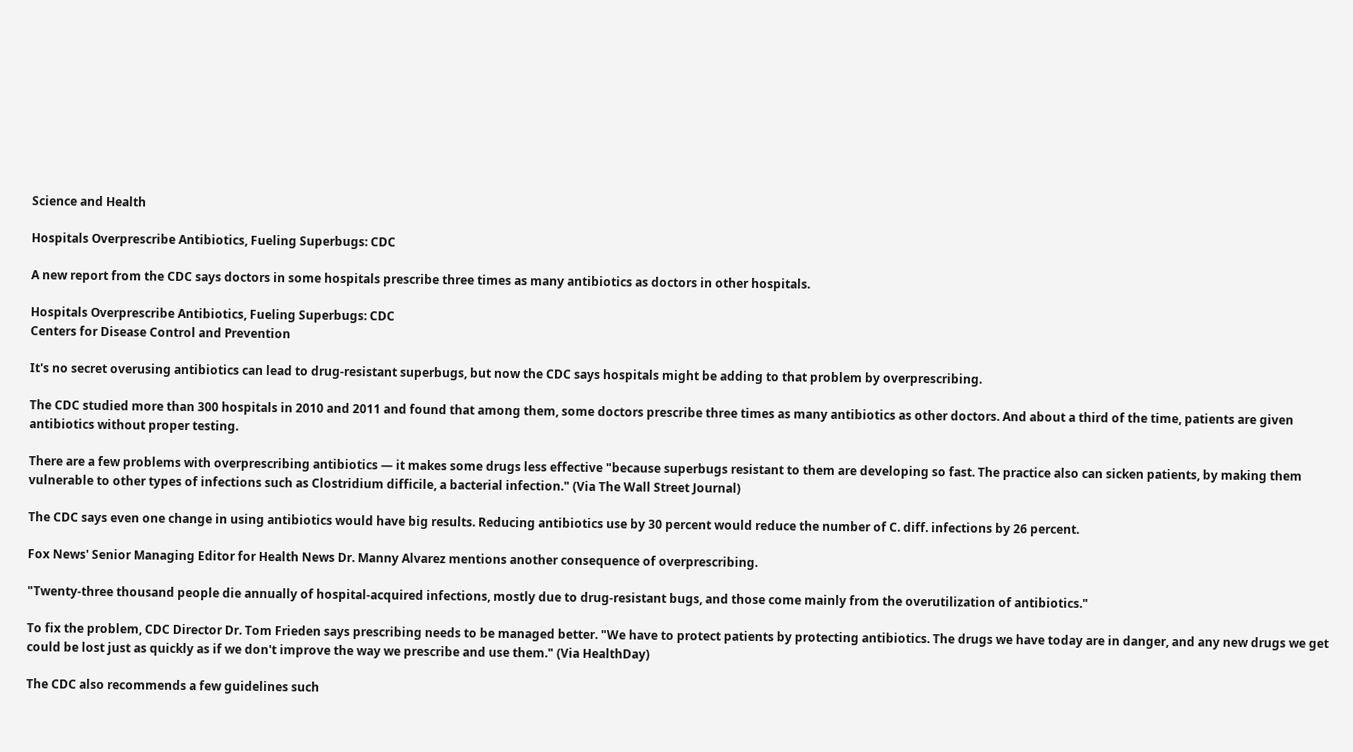Science and Health

Hospitals Overprescribe Antibiotics, Fueling Superbugs: CDC

A new report from the CDC says doctors in some hospitals prescribe three times as many antibiotics as doctors in other hospitals.

Hospitals Overprescribe Antibiotics, Fueling Superbugs: CDC
Centers for Disease Control and Prevention

It's no secret overusing antibiotics can lead to drug-resistant superbugs, but now the CDC says hospitals might be adding to that problem by overprescribing.

The CDC studied more than 300 hospitals in 2010 and 2011 and found that among them, some doctors prescribe three times as many antibiotics as other doctors. And about a third of the time, patients are given antibiotics without proper testing.

There are a few problems with overprescribing antibiotics — it makes some drugs less effective "because superbugs resistant to them are developing so fast. The practice also can sicken patients, by making them vulnerable to other types of infections such as Clostridium difficile, a bacterial infection." (Via The Wall Street Journal)

The CDC says even one change in using antibiotics would have big results. Reducing antibiotics use by 30 percent would reduce the number of C. diff. infections by 26 percent.

Fox News' Senior Managing Editor for Health News Dr. Manny Alvarez mentions another consequence of overprescribing.

"Twenty-three thousand people die annually of hospital-acquired infections, mostly due to drug-resistant bugs, and those come mainly from the overutilization of antibiotics."

To fix the problem, CDC Director Dr. Tom Frieden says prescribing needs to be managed better. "We have to protect patients by protecting antibiotics. The drugs we have today are in danger, and any new drugs we get could be lost just as quickly as if we don't improve the way we prescribe and use them." (Via HealthDay)

The CDC also recommends a few guidelines such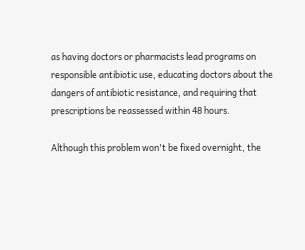as having doctors or pharmacists lead programs on responsible antibiotic use, educating doctors about the dangers of antibiotic resistance, and requiring that prescriptions be reassessed within 48 hours.

Although this problem won't be fixed overnight, the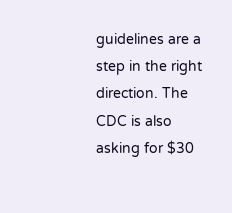guidelines are a step in the right direction. The CDC is also asking for $30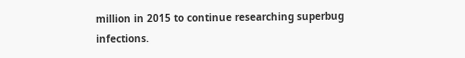million in 2015 to continue researching superbug infections.